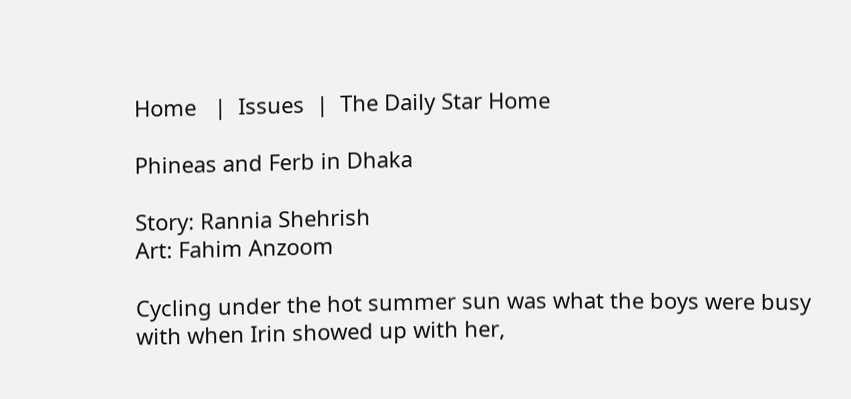Home   |  Issues  |  The Daily Star Home

Phineas and Ferb in Dhaka

Story: Rannia Shehrish
Art: Fahim Anzoom

Cycling under the hot summer sun was what the boys were busy with when Irin showed up with her,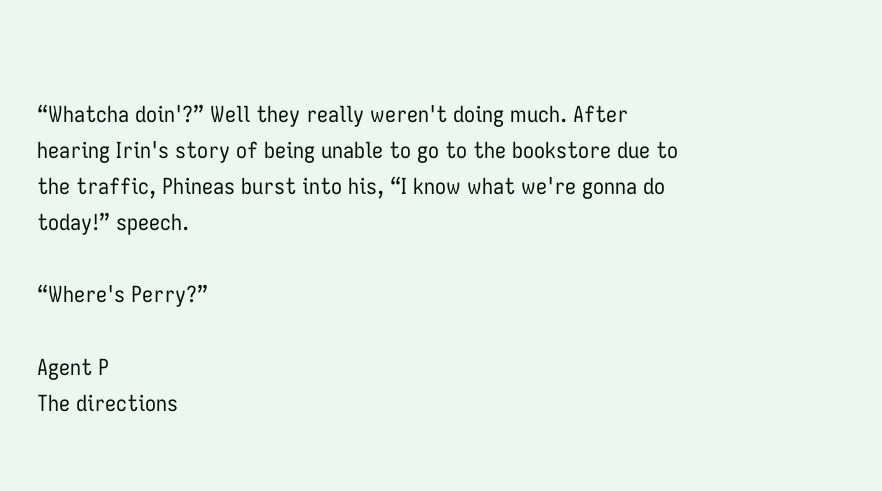“Whatcha doin'?” Well they really weren't doing much. After hearing Irin's story of being unable to go to the bookstore due to the traffic, Phineas burst into his, “I know what we're gonna do today!” speech.

“Where's Perry?”

Agent P
The directions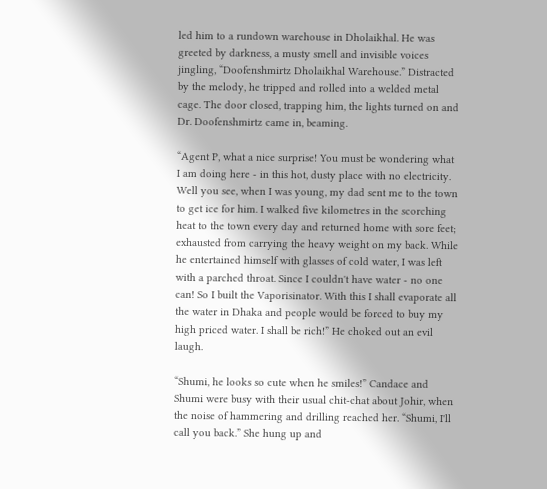led him to a rundown warehouse in Dholaikhal. He was greeted by darkness, a musty smell and invisible voices jingling, “Doofenshmirtz Dholaikhal Warehouse.” Distracted by the melody, he tripped and rolled into a welded metal cage. The door closed, trapping him, the lights turned on and Dr. Doofenshmirtz came in, beaming.

“Agent P, what a nice surprise! You must be wondering what I am doing here - in this hot, dusty place with no electricity. Well you see, when I was young, my dad sent me to the town to get ice for him. I walked five kilometres in the scorching heat to the town every day and returned home with sore feet; exhausted from carrying the heavy weight on my back. While he entertained himself with glasses of cold water, I was left with a parched throat. Since I couldn't have water - no one can! So I built the Vaporisinator. With this I shall evaporate all the water in Dhaka and people would be forced to buy my high priced water. I shall be rich!” He choked out an evil laugh.

“Shumi, he looks so cute when he smiles!” Candace and Shumi were busy with their usual chit-chat about Johir, when the noise of hammering and drilling reached her. “Shumi, I'll call you back.” She hung up and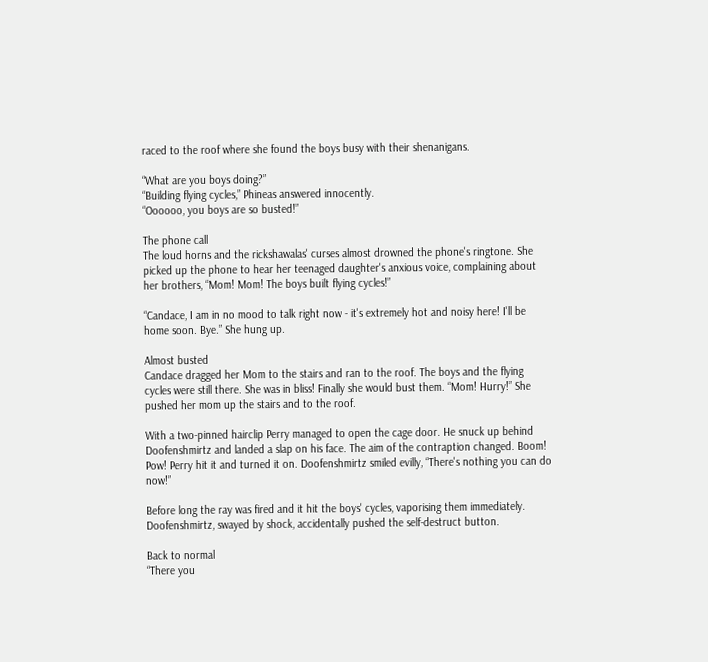raced to the roof where she found the boys busy with their shenanigans.

“What are you boys doing?”
“Building flying cycles,” Phineas answered innocently.
“Oooooo, you boys are so busted!”

The phone call
The loud horns and the rickshawalas' curses almost drowned the phone's ringtone. She picked up the phone to hear her teenaged daughter's anxious voice, complaining about her brothers, “Mom! Mom! The boys built flying cycles!”

“Candace, I am in no mood to talk right now - it's extremely hot and noisy here! I'll be home soon. Bye.” She hung up.

Almost busted
Candace dragged her Mom to the stairs and ran to the roof. The boys and the flying cycles were still there. She was in bliss! Finally she would bust them. “Mom! Hurry!” She pushed her mom up the stairs and to the roof.

With a two-pinned hairclip Perry managed to open the cage door. He snuck up behind Doofenshmirtz and landed a slap on his face. The aim of the contraption changed. Boom! Pow! Perry hit it and turned it on. Doofenshmirtz smiled evilly, “There's nothing you can do now!”

Before long the ray was fired and it hit the boys' cycles, vaporising them immediately. Doofenshmirtz, swayed by shock, accidentally pushed the self-destruct button.

Back to normal
“There you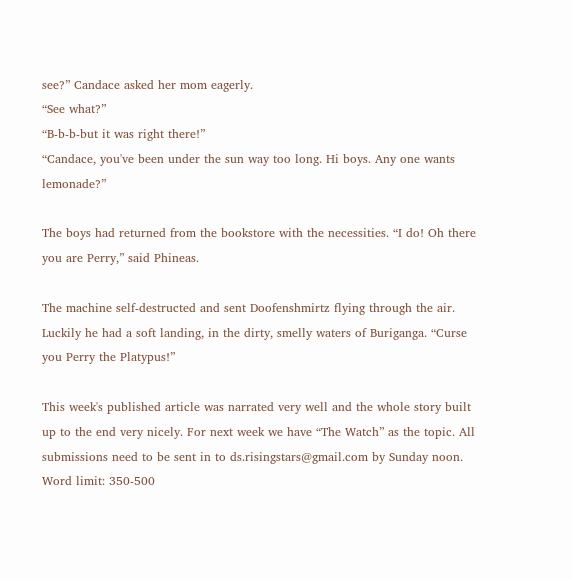see?” Candace asked her mom eagerly.
“See what?”
“B-b-b-but it was right there!”
“Candace, you've been under the sun way too long. Hi boys. Any one wants lemonade?”

The boys had returned from the bookstore with the necessities. “I do! Oh there you are Perry,” said Phineas.

The machine self-destructed and sent Doofenshmirtz flying through the air. Luckily he had a soft landing, in the dirty, smelly waters of Buriganga. “Curse you Perry the Platypus!”

This week's published article was narrated very well and the whole story built up to the end very nicely. For next week we have “The Watch” as the topic. All submissions need to be sent in to ds.risingstars@gmail.com by Sunday noon. Word limit: 350-500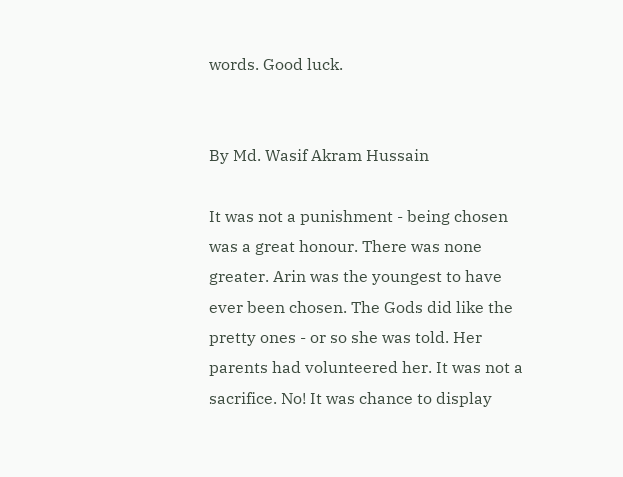words. Good luck.


By Md. Wasif Akram Hussain

It was not a punishment - being chosen was a great honour. There was none greater. Arin was the youngest to have ever been chosen. The Gods did like the pretty ones - or so she was told. Her parents had volunteered her. It was not a sacrifice. No! It was chance to display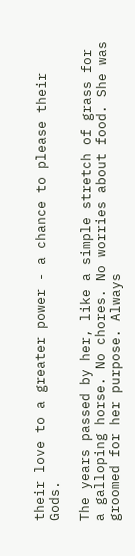their love to a greater power - a chance to please their Gods.

The years passed by her, like a simple stretch of grass for a galloping horse. No chores. No worries about food. She was groomed for her purpose. Always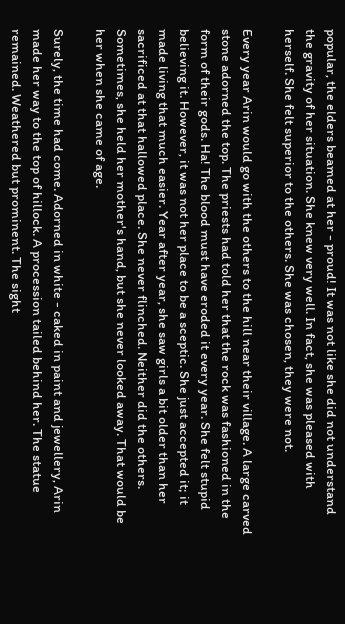popular, the elders beamed at her - proud! It was not like she did not understand the gravity of her situation. She knew very well. In fact, she was pleased with herself. She felt superior to the others. She was chosen, they were not.

Every year Arin would go with the others to the hill near their village. A large carved stone adorned the top. The priests had told her that the rock was fashioned in the form of their gods. Ha! The blood must have eroded it every year. She felt stupid believing it. However, it was not her place to be a sceptic. She just accepted it; it made living that much easier. Year after year, she saw girls a bit older than her sacrificed at that hallowed place. She never flinched. Neither did the others. Sometimes, she held her mother's hand, but she never looked away. That would be her when she came of age.

Surely, the time had come. Adorned in white - caked in paint and jewellery, Arin made her way to the top of hillock. A procession tailed behind her. The statue remained. Weathered but prominent. The sight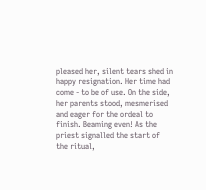pleased her, silent tears shed in happy resignation. Her time had come - to be of use. On the side, her parents stood, mesmerised and eager for the ordeal to finish. Beaming even! As the priest signalled the start of the ritual,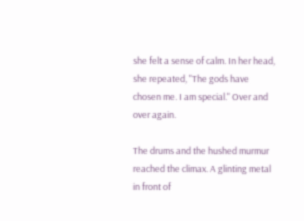she felt a sense of calm. In her head, she repeated, "The gods have chosen me. I am special." Over and over again.

The drums and the hushed murmur reached the climax. A glinting metal in front of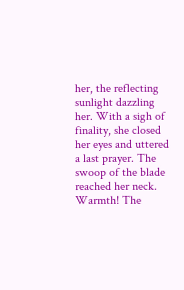her, the reflecting sunlight dazzling her. With a sigh of finality, she closed her eyes and uttered a last prayer. The swoop of the blade reached her neck. Warmth! The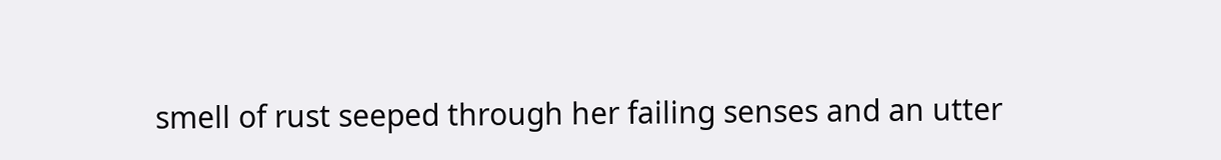smell of rust seeped through her failing senses and an utter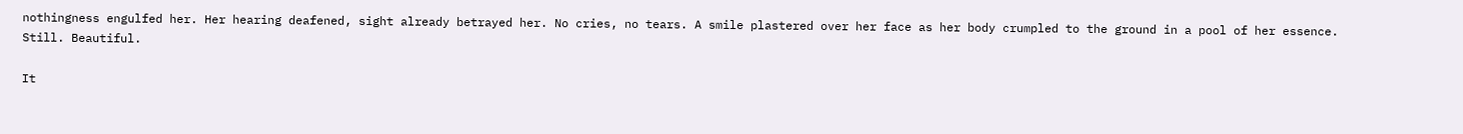nothingness engulfed her. Her hearing deafened, sight already betrayed her. No cries, no tears. A smile plastered over her face as her body crumpled to the ground in a pool of her essence. Still. Beautiful.

It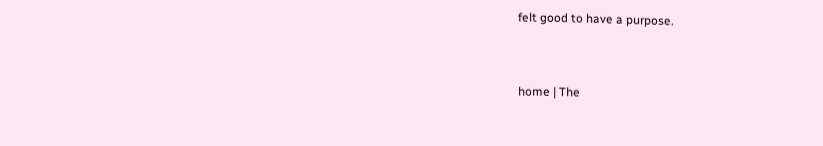felt good to have a purpose.


home | The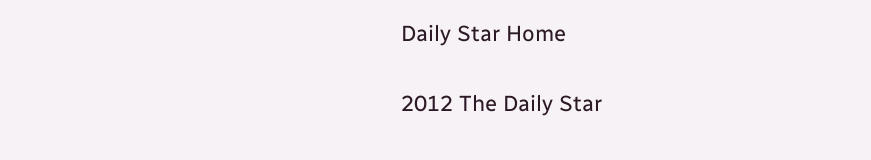Daily Star Home

2012 The Daily Star